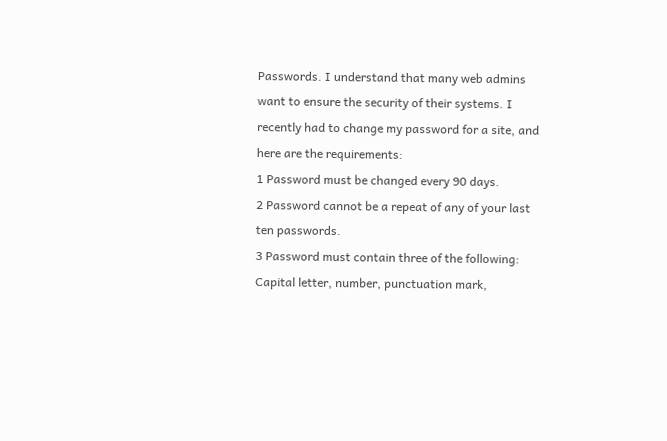Passwords. I understand that many web admins want to ensure the security of their systems. I recently had to change my password for a site, and here are the requirements:
1 Password must be changed every 90 days.
2 Password cannot be a repeat of any of your last ten passwords.
3 Password must contain three of the following: Capital letter, number, punctuation mark,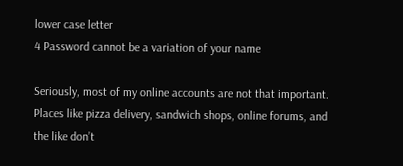lower case letter
4 Password cannot be a variation of your name

Seriously, most of my online accounts are not that important. Places like pizza delivery, sandwich shops, online forums, and the like don’t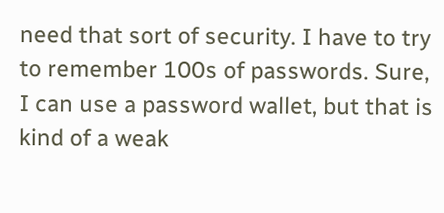need that sort of security. I have to try to remember 100s of passwords. Sure, I can use a password wallet, but that is kind of a weak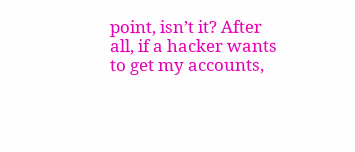point, isn’t it? After all, if a hacker wants to get my accounts,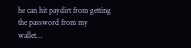he can hit paydirt from getting the password from my wallet…